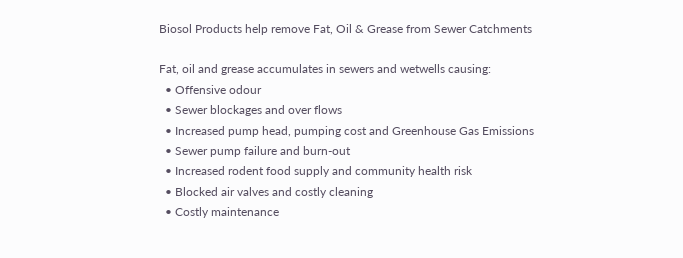Biosol Products help remove Fat, Oil & Grease from Sewer Catchments

Fat, oil and grease accumulates in sewers and wetwells causing:
  • Offensive odour
  • Sewer blockages and over flows
  • Increased pump head, pumping cost and Greenhouse Gas Emissions
  • Sewer pump failure and burn-out
  • Increased rodent food supply and community health risk
  • Blocked air valves and costly cleaning
  • Costly maintenance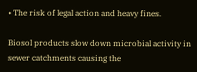• The risk of legal action and heavy fines.

Biosol products slow down microbial activity in sewer catchments causing the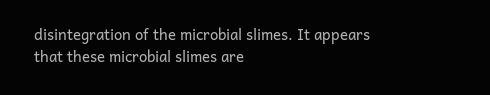disintegration of the microbial slimes. It appears that these microbial slimes are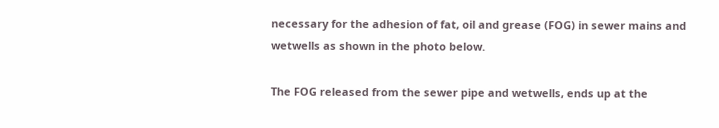necessary for the adhesion of fat, oil and grease (FOG) in sewer mains and wetwells as shown in the photo below.

The FOG released from the sewer pipe and wetwells, ends up at the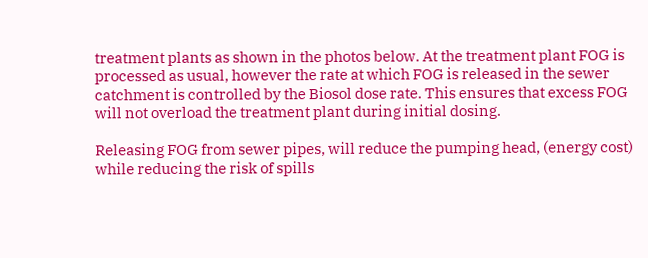treatment plants as shown in the photos below. At the treatment plant FOG is processed as usual, however the rate at which FOG is released in the sewer catchment is controlled by the Biosol dose rate. This ensures that excess FOG will not overload the treatment plant during initial dosing.

Releasing FOG from sewer pipes, will reduce the pumping head, (energy cost) while reducing the risk of spills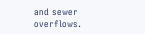and sewer overflows.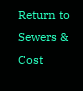Return to Sewers & Cost